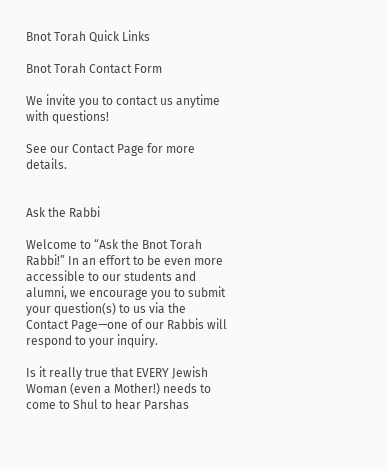Bnot Torah Quick Links

Bnot Torah Contact Form

We invite you to contact us anytime with questions!

See our Contact Page for more details.


Ask the Rabbi

Welcome to “Ask the Bnot Torah Rabbi!” In an effort to be even more accessible to our students and alumni, we encourage you to submit your question(s) to us via the Contact Page—one of our Rabbis will respond to your inquiry.

Is it really true that EVERY Jewish Woman (even a Mother!) needs to come to Shul to hear Parshas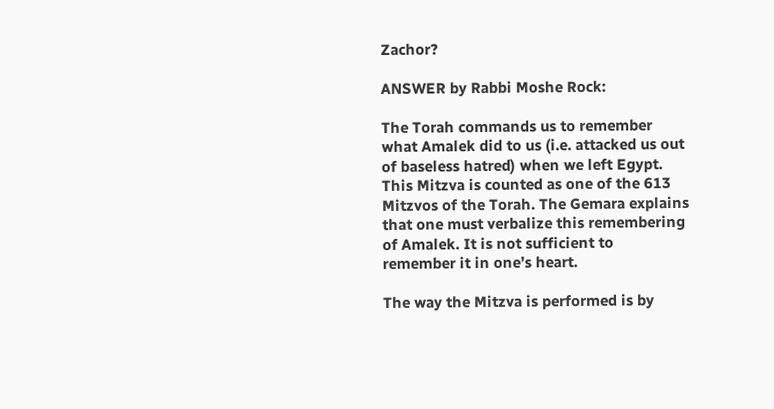Zachor?

ANSWER by Rabbi Moshe Rock:

The Torah commands us to remember what Amalek did to us (i.e. attacked us out of baseless hatred) when we left Egypt. This Mitzva is counted as one of the 613 Mitzvos of the Torah. The Gemara explains that one must verbalize this remembering of Amalek. It is not sufficient to remember it in one’s heart.

The way the Mitzva is performed is by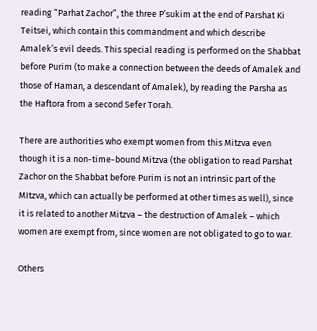reading “Parhat Zachor”, the three P’sukim at the end of Parshat Ki Teitsei, which contain this commandment and which describe Amalek’s evil deeds. This special reading is performed on the Shabbat before Purim (to make a connection between the deeds of Amalek and those of Haman, a descendant of Amalek), by reading the Parsha as the Haftora from a second Sefer Torah.

There are authorities who exempt women from this Mitzva even though it is a non-time-bound Mitzva (the obligation to read Parshat Zachor on the Shabbat before Purim is not an intrinsic part of the MItzva, which can actually be performed at other times as well), since it is related to another Mitzva – the destruction of Amalek – which women are exempt from, since women are not obligated to go to war.

Others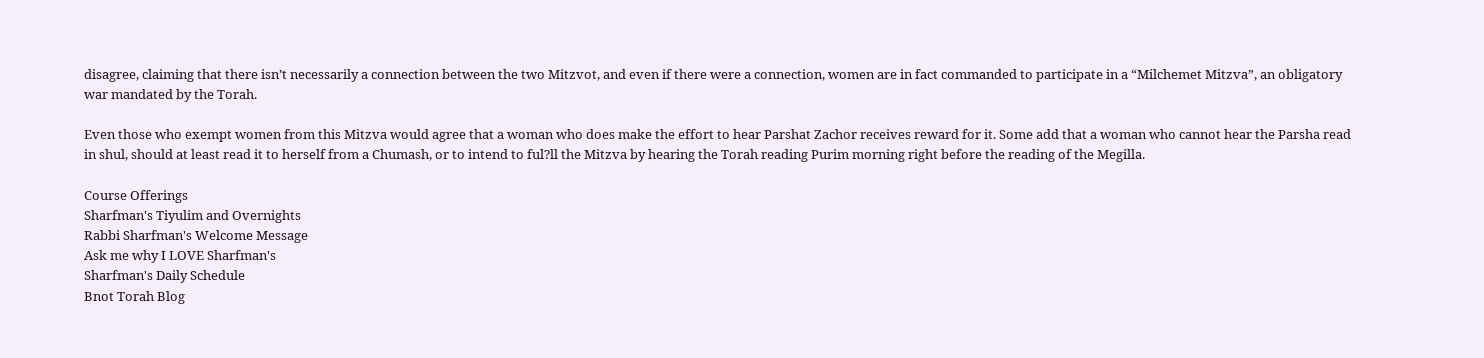disagree, claiming that there isn’t necessarily a connection between the two Mitzvot, and even if there were a connection, women are in fact commanded to participate in a “Milchemet Mitzva”, an obligatory war mandated by the Torah.

Even those who exempt women from this Mitzva would agree that a woman who does make the effort to hear Parshat Zachor receives reward for it. Some add that a woman who cannot hear the Parsha read in shul, should at least read it to herself from a Chumash, or to intend to ful?ll the Mitzva by hearing the Torah reading Purim morning right before the reading of the Megilla.

Course Offerings
Sharfman's Tiyulim and Overnights
Rabbi Sharfman's Welcome Message
Ask me why I LOVE Sharfman's
Sharfman's Daily Schedule
Bnot Torah Blog